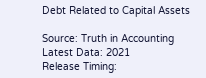Debt Related to Capital Assets

Source: Truth in Accounting
Latest Data: 2021
Release Timing: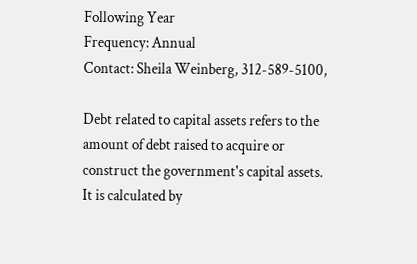Following Year
Frequency: Annual
Contact: Sheila Weinberg, 312-589-5100,

Debt related to capital assets refers to the amount of debt raised to acquire or construct the government's capital assets. It is calculated by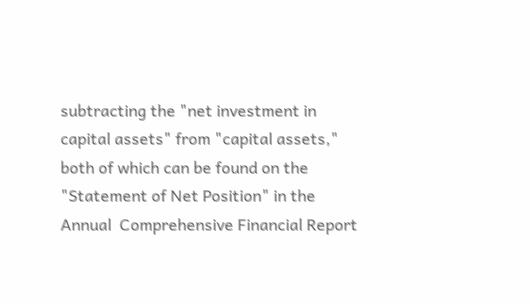subtracting the "net investment in capital assets" from "capital assets," both of which can be found on the "Statement of Net Position" in the Annual  Comprehensive Financial Report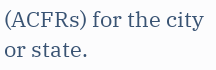(ACFRs) for the city or state.